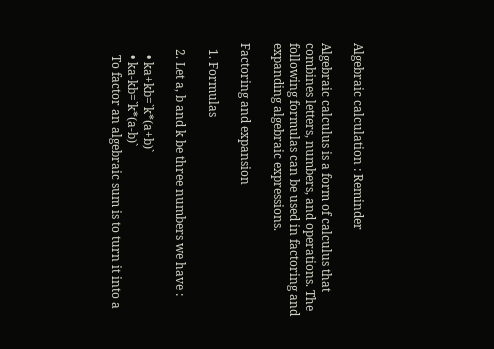Algebraic calculation : Reminder

Algebraic calculus is a form of calculus that combines letters, numbers, and operations. The following formulas can be used in factoring and expanding algebraic expressions.

Factoring and expansion

  1. Formulas

  2. Let a, b and k be three numbers we have :

    • ka+kb=`k*(a+b)`
    • ka-kb=`k*(a-b)`
    To factor an algebraic sum is to turn it into a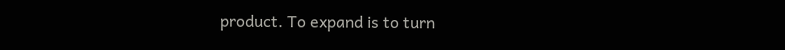product. To expand is to turn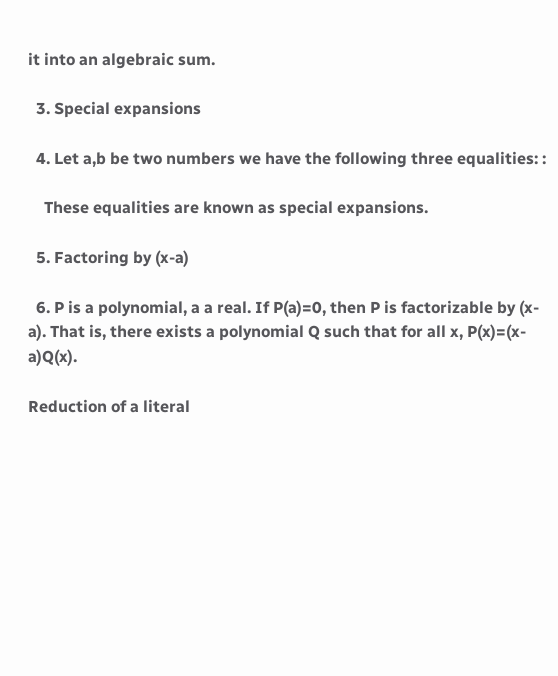it into an algebraic sum.

  3. Special expansions

  4. Let a,b be two numbers we have the following three equalities: :

    These equalities are known as special expansions.

  5. Factoring by (x-a)

  6. P is a polynomial, a a real. If P(a)=0, then P is factorizable by (x-a). That is, there exists a polynomial Q such that for all x, P(x)=(x-a)Q(x).

Reduction of a literal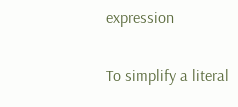expression

To simplify a literal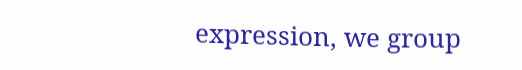expression, we group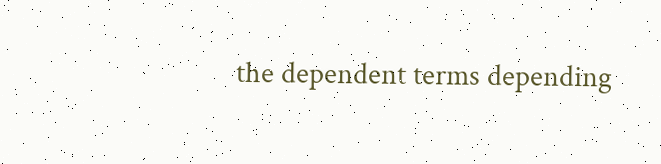the dependent terms depending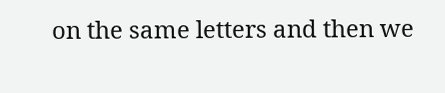on the same letters and then we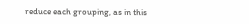reduce each grouping, as in this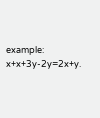example: x+x+3y-2y=2x+y.